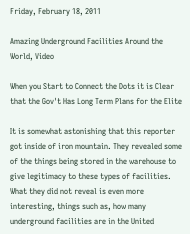Friday, February 18, 2011

Amazing Underground Facilities Around the World, Video

When you Start to Connect the Dots it is Clear that the Gov't Has Long Term Plans for the Elite

It is somewhat astonishing that this reporter got inside of iron mountain. They revealed some of the things being stored in the warehouse to give legitimacy to these types of facilities. What they did not reveal is even more interesting, things such as, how many underground facilities are in the United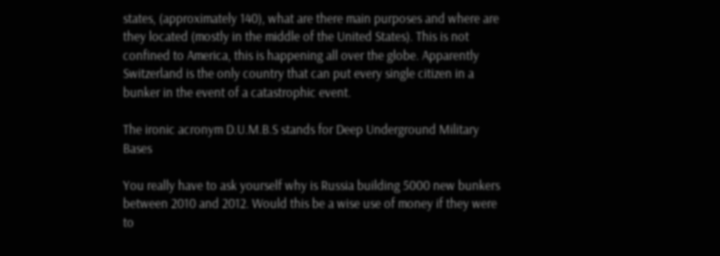states, (approximately 140), what are there main purposes and where are they located (mostly in the middle of the United States). This is not confined to America, this is happening all over the globe. Apparently Switzerland is the only country that can put every single citizen in a bunker in the event of a catastrophic event.

The ironic acronym D.U.M.B.S stands for Deep Underground Military Bases

You really have to ask yourself why is Russia building 5000 new bunkers between 2010 and 2012. Would this be a wise use of money if they were to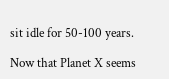sit idle for 50-100 years.

Now that Planet X seems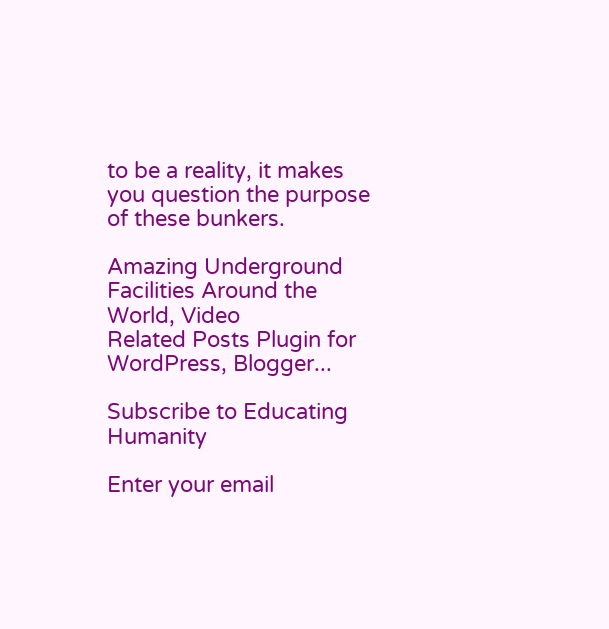to be a reality, it makes you question the purpose of these bunkers.

Amazing Underground Facilities Around the World, Video
Related Posts Plugin for WordPress, Blogger...

Subscribe to Educating Humanity

Enter your email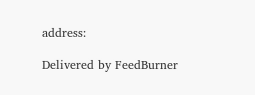address:

Delivered by FeedBurner